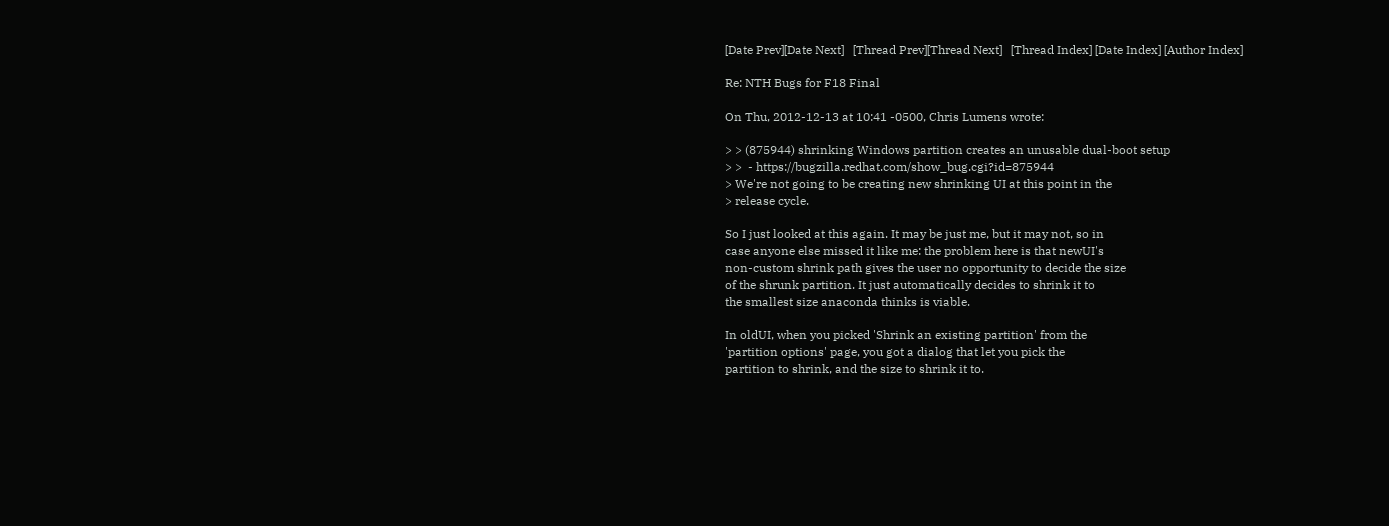[Date Prev][Date Next]   [Thread Prev][Thread Next]   [Thread Index] [Date Index] [Author Index]

Re: NTH Bugs for F18 Final

On Thu, 2012-12-13 at 10:41 -0500, Chris Lumens wrote:

> > (875944) shrinking Windows partition creates an unusable dual-boot setup
> >  - https://bugzilla.redhat.com/show_bug.cgi?id=875944
> We're not going to be creating new shrinking UI at this point in the
> release cycle.

So I just looked at this again. It may be just me, but it may not, so in
case anyone else missed it like me: the problem here is that newUI's
non-custom shrink path gives the user no opportunity to decide the size
of the shrunk partition. It just automatically decides to shrink it to
the smallest size anaconda thinks is viable.

In oldUI, when you picked 'Shrink an existing partition' from the
'partition options' page, you got a dialog that let you pick the
partition to shrink, and the size to shrink it to.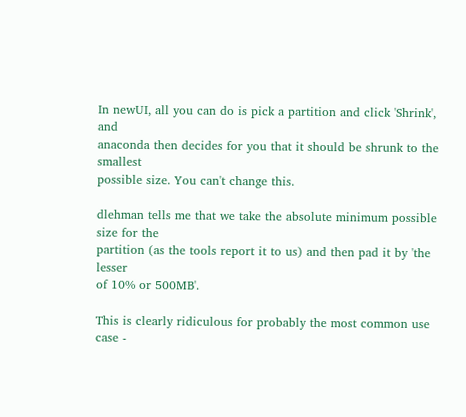In newUI, all you can do is pick a partition and click 'Shrink', and
anaconda then decides for you that it should be shrunk to the smallest
possible size. You can't change this.

dlehman tells me that we take the absolute minimum possible size for the
partition (as the tools report it to us) and then pad it by 'the lesser
of 10% or 500MB'.

This is clearly ridiculous for probably the most common use case -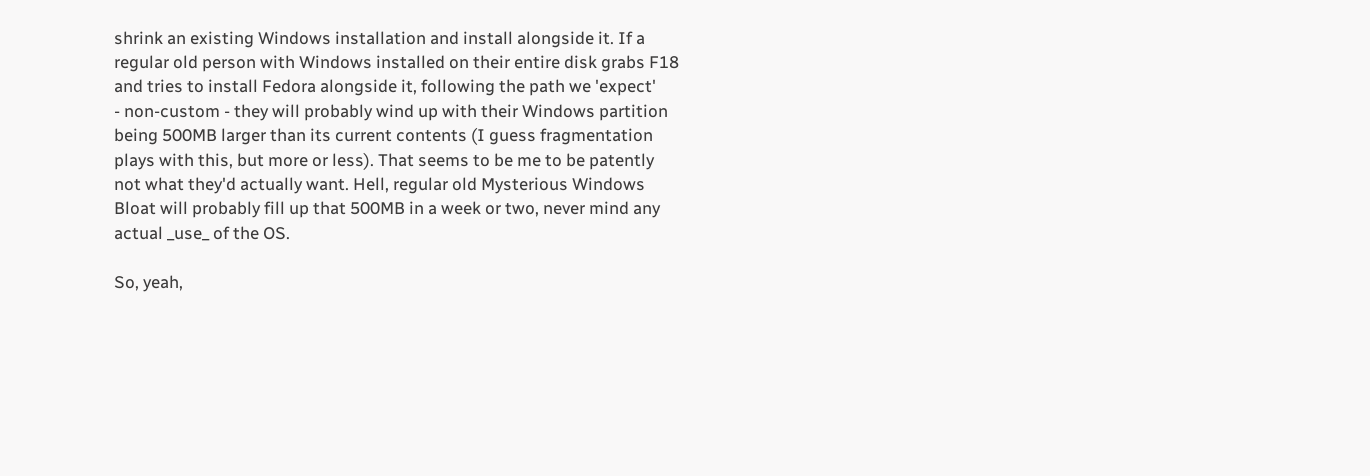shrink an existing Windows installation and install alongside it. If a
regular old person with Windows installed on their entire disk grabs F18
and tries to install Fedora alongside it, following the path we 'expect'
- non-custom - they will probably wind up with their Windows partition
being 500MB larger than its current contents (I guess fragmentation
plays with this, but more or less). That seems to be me to be patently
not what they'd actually want. Hell, regular old Mysterious Windows
Bloat will probably fill up that 500MB in a week or two, never mind any
actual _use_ of the OS.

So, yeah,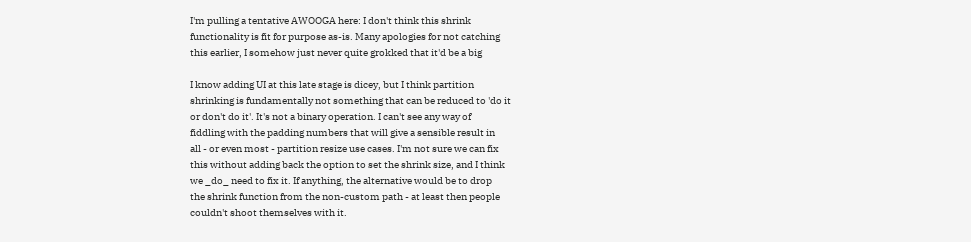I'm pulling a tentative AWOOGA here: I don't think this shrink
functionality is fit for purpose as-is. Many apologies for not catching
this earlier, I somehow just never quite grokked that it'd be a big

I know adding UI at this late stage is dicey, but I think partition
shrinking is fundamentally not something that can be reduced to 'do it
or don't do it'. It's not a binary operation. I can't see any way of
fiddling with the padding numbers that will give a sensible result in
all - or even most - partition resize use cases. I'm not sure we can fix
this without adding back the option to set the shrink size, and I think
we _do_ need to fix it. If anything, the alternative would be to drop
the shrink function from the non-custom path - at least then people
couldn't shoot themselves with it.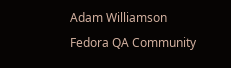Adam Williamson
Fedora QA Community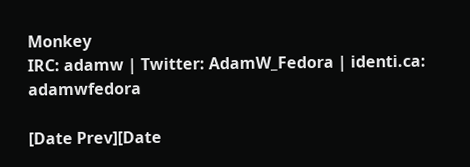Monkey
IRC: adamw | Twitter: AdamW_Fedora | identi.ca: adamwfedora

[Date Prev][Date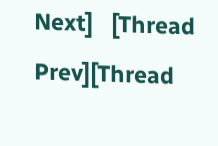Next]   [Thread Prev][Thread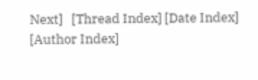Next]   [Thread Index] [Date Index] [Author Index]